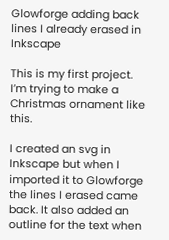Glowforge adding back lines I already erased in Inkscape

This is my first project. I’m trying to make a Christmas ornament like this.

I created an svg in Inkscape but when I imported it to Glowforge the lines I erased came back. It also added an outline for the text when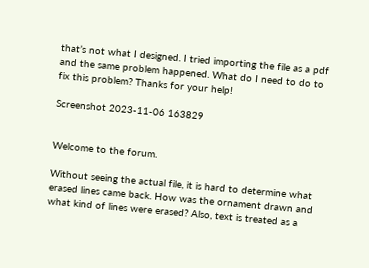that’s not what I designed. I tried importing the file as a pdf and the same problem happened. What do I need to do to fix this problem? Thanks for your help!

Screenshot 2023-11-06 163829


Welcome to the forum.

Without seeing the actual file, it is hard to determine what erased lines came back. How was the ornament drawn and what kind of lines were erased? Also, text is treated as a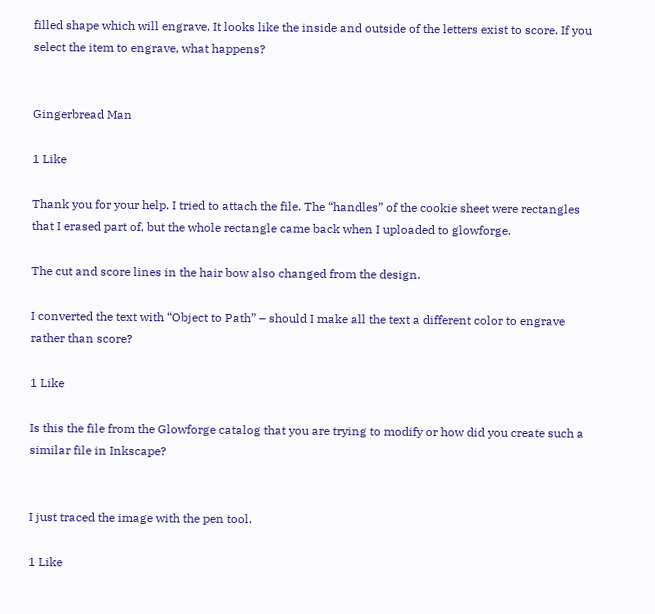filled shape which will engrave. It looks like the inside and outside of the letters exist to score. If you select the item to engrave, what happens?


Gingerbread Man

1 Like

Thank you for your help. I tried to attach the file. The “handles” of the cookie sheet were rectangles that I erased part of, but the whole rectangle came back when I uploaded to glowforge.

The cut and score lines in the hair bow also changed from the design.

I converted the text with “Object to Path” – should I make all the text a different color to engrave rather than score?

1 Like

Is this the file from the Glowforge catalog that you are trying to modify or how did you create such a similar file in Inkscape?


I just traced the image with the pen tool.

1 Like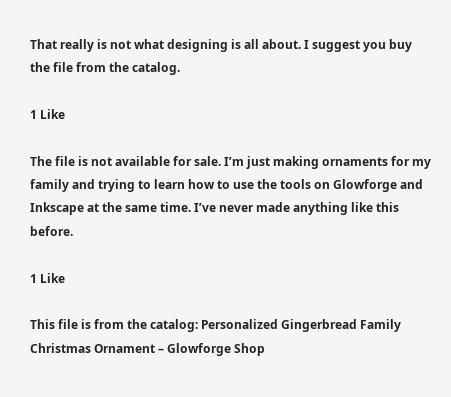That really is not what designing is all about. I suggest you buy the file from the catalog.

1 Like

The file is not available for sale. I’m just making ornaments for my family and trying to learn how to use the tools on Glowforge and Inkscape at the same time. I’ve never made anything like this before.

1 Like

This file is from the catalog: Personalized Gingerbread Family Christmas Ornament – Glowforge Shop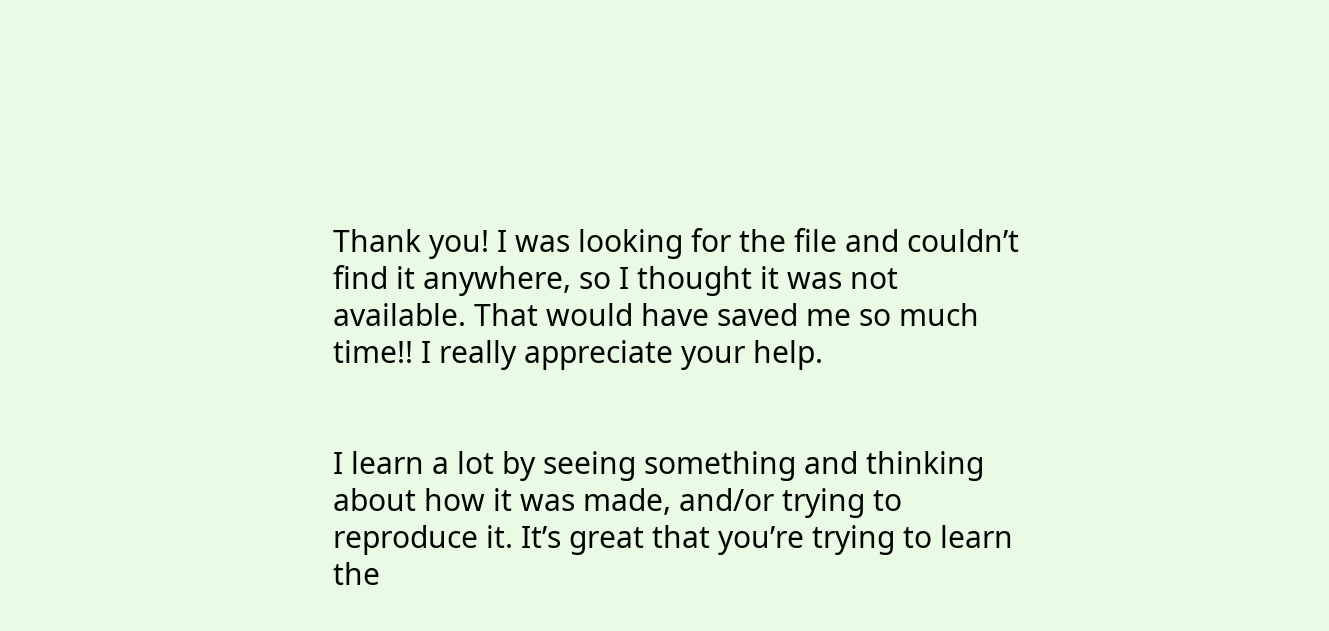Thank you! I was looking for the file and couldn’t find it anywhere, so I thought it was not available. That would have saved me so much time!! I really appreciate your help.


I learn a lot by seeing something and thinking about how it was made, and/or trying to reproduce it. It’s great that you’re trying to learn the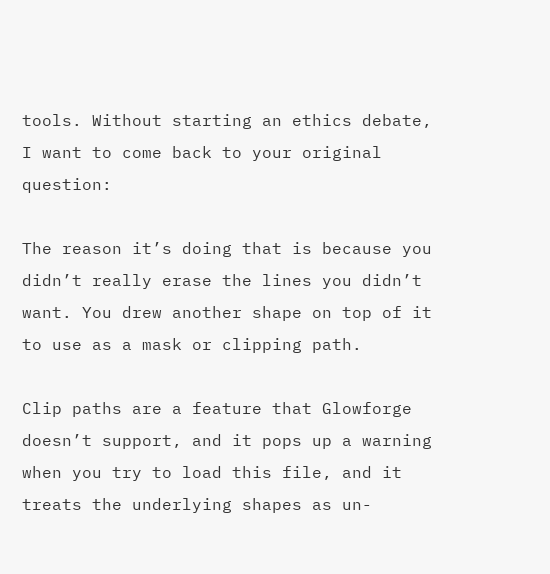tools. Without starting an ethics debate, I want to come back to your original question:

The reason it’s doing that is because you didn’t really erase the lines you didn’t want. You drew another shape on top of it to use as a mask or clipping path.

Clip paths are a feature that Glowforge doesn’t support, and it pops up a warning when you try to load this file, and it treats the underlying shapes as un-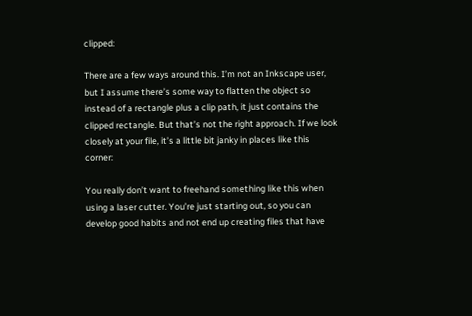clipped:

There are a few ways around this. I’m not an Inkscape user, but I assume there’s some way to flatten the object so instead of a rectangle plus a clip path, it just contains the clipped rectangle. But that’s not the right approach. If we look closely at your file, it’s a little bit janky in places like this corner:

You really don’t want to freehand something like this when using a laser cutter. You’re just starting out, so you can develop good habits and not end up creating files that have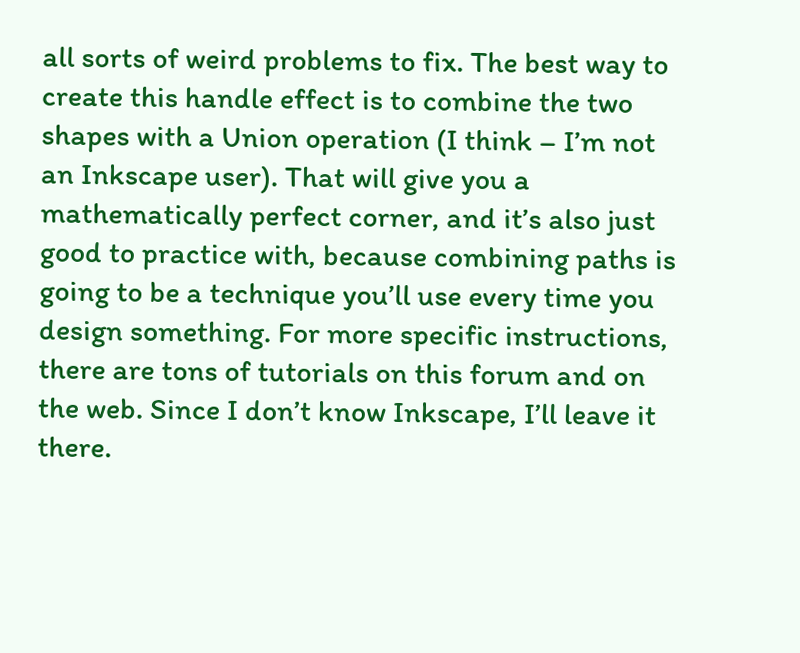all sorts of weird problems to fix. The best way to create this handle effect is to combine the two shapes with a Union operation (I think – I’m not an Inkscape user). That will give you a mathematically perfect corner, and it’s also just good to practice with, because combining paths is going to be a technique you’ll use every time you design something. For more specific instructions, there are tons of tutorials on this forum and on the web. Since I don’t know Inkscape, I’ll leave it there.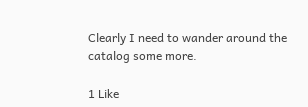Clearly I need to wander around the catalog some more.

1 Like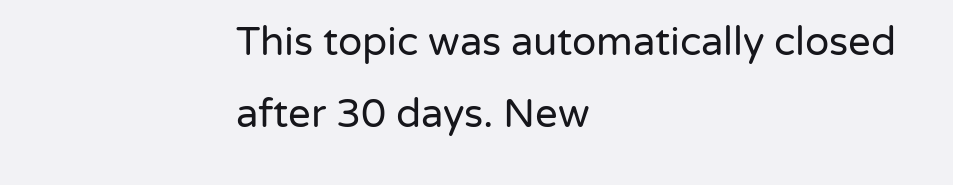This topic was automatically closed after 30 days. New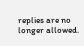replies are no longer allowed.